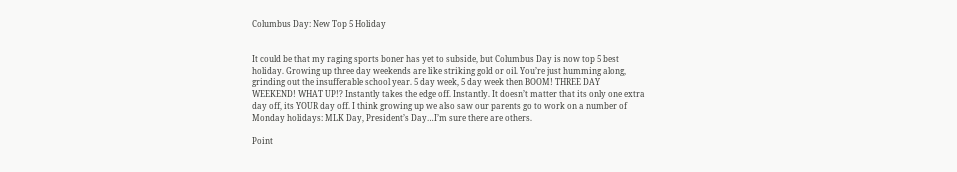Columbus Day: New Top 5 Holiday


It could be that my raging sports boner has yet to subside, but Columbus Day is now top 5 best holiday. Growing up three day weekends are like striking gold or oil. You’re just humming along, grinding out the insufferable school year. 5 day week, 5 day week then BOOM! THREE DAY WEEKEND! WHAT UP!? Instantly takes the edge off. Instantly. It doesn’t matter that its only one extra day off, its YOUR day off. I think growing up we also saw our parents go to work on a number of Monday holidays: MLK Day, President’s Day…I’m sure there are others.

Point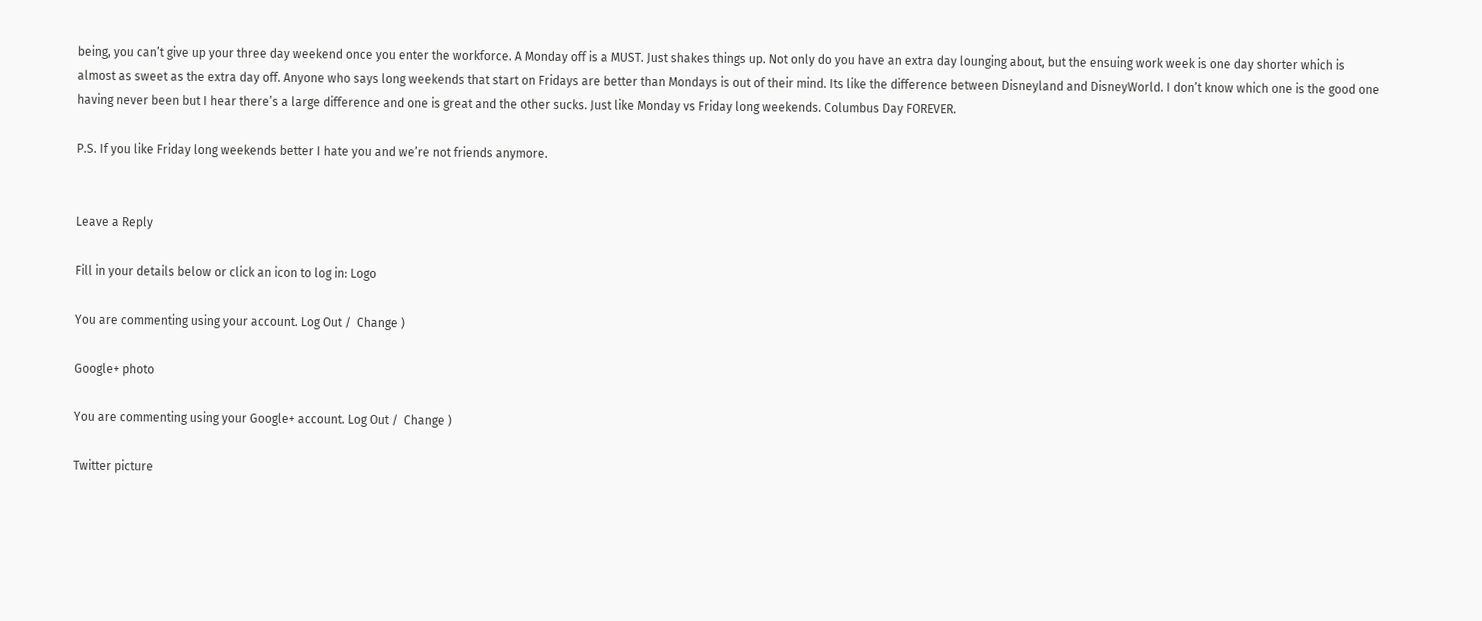being, you can’t give up your three day weekend once you enter the workforce. A Monday off is a MUST. Just shakes things up. Not only do you have an extra day lounging about, but the ensuing work week is one day shorter which is almost as sweet as the extra day off. Anyone who says long weekends that start on Fridays are better than Mondays is out of their mind. Its like the difference between Disneyland and DisneyWorld. I don’t know which one is the good one having never been but I hear there’s a large difference and one is great and the other sucks. Just like Monday vs Friday long weekends. Columbus Day FOREVER.

P.S. If you like Friday long weekends better I hate you and we’re not friends anymore.


Leave a Reply

Fill in your details below or click an icon to log in: Logo

You are commenting using your account. Log Out /  Change )

Google+ photo

You are commenting using your Google+ account. Log Out /  Change )

Twitter picture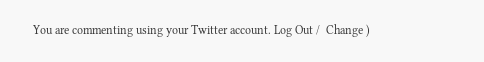You are commenting using your Twitter account. Log Out /  Change )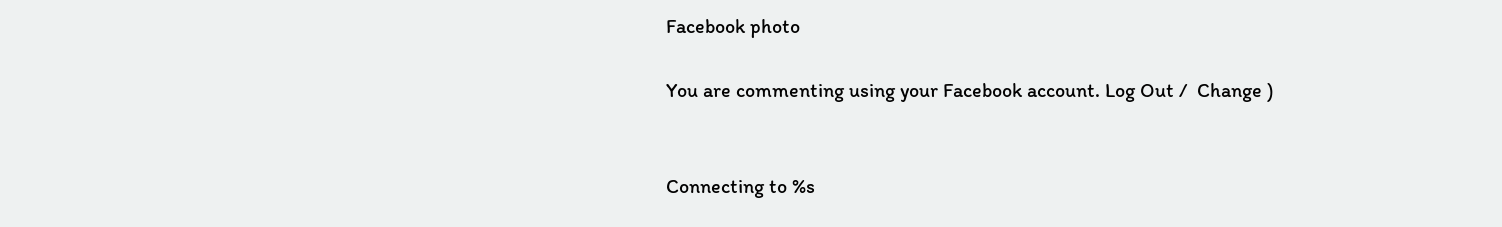Facebook photo

You are commenting using your Facebook account. Log Out /  Change )


Connecting to %s